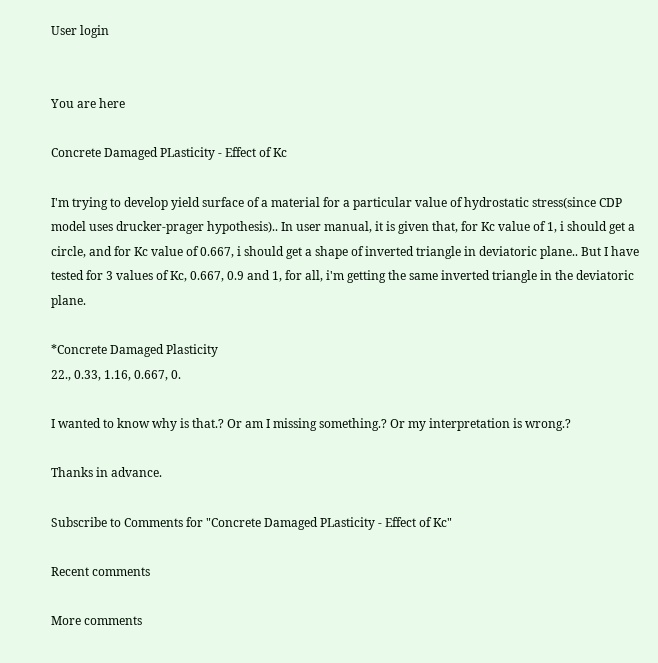User login


You are here

Concrete Damaged PLasticity - Effect of Kc

I'm trying to develop yield surface of a material for a particular value of hydrostatic stress(since CDP model uses drucker-prager hypothesis).. In user manual, it is given that, for Kc value of 1, i should get a circle, and for Kc value of 0.667, i should get a shape of inverted triangle in deviatoric plane.. But I have tested for 3 values of Kc, 0.667, 0.9 and 1, for all, i'm getting the same inverted triangle in the deviatoric plane.

*Concrete Damaged Plasticity
22., 0.33, 1.16, 0.667, 0.

I wanted to know why is that.? Or am I missing something.? Or my interpretation is wrong.?

Thanks in advance.

Subscribe to Comments for "Concrete Damaged PLasticity - Effect of Kc"

Recent comments

More comments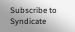Subscribe to Syndicate